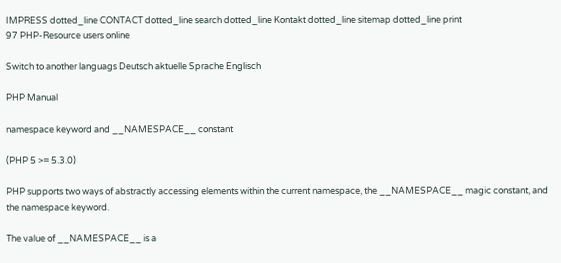IMPRESS dotted_line CONTACT dotted_line search dotted_line Kontakt dotted_line sitemap dotted_line print
97 PHP-Resource users online

Switch to another languags Deutsch aktuelle Sprache Englisch

PHP Manual

namespace keyword and __NAMESPACE__ constant

(PHP 5 >= 5.3.0)

PHP supports two ways of abstractly accessing elements within the current namespace, the __NAMESPACE__ magic constant, and the namespace keyword.

The value of __NAMESPACE__ is a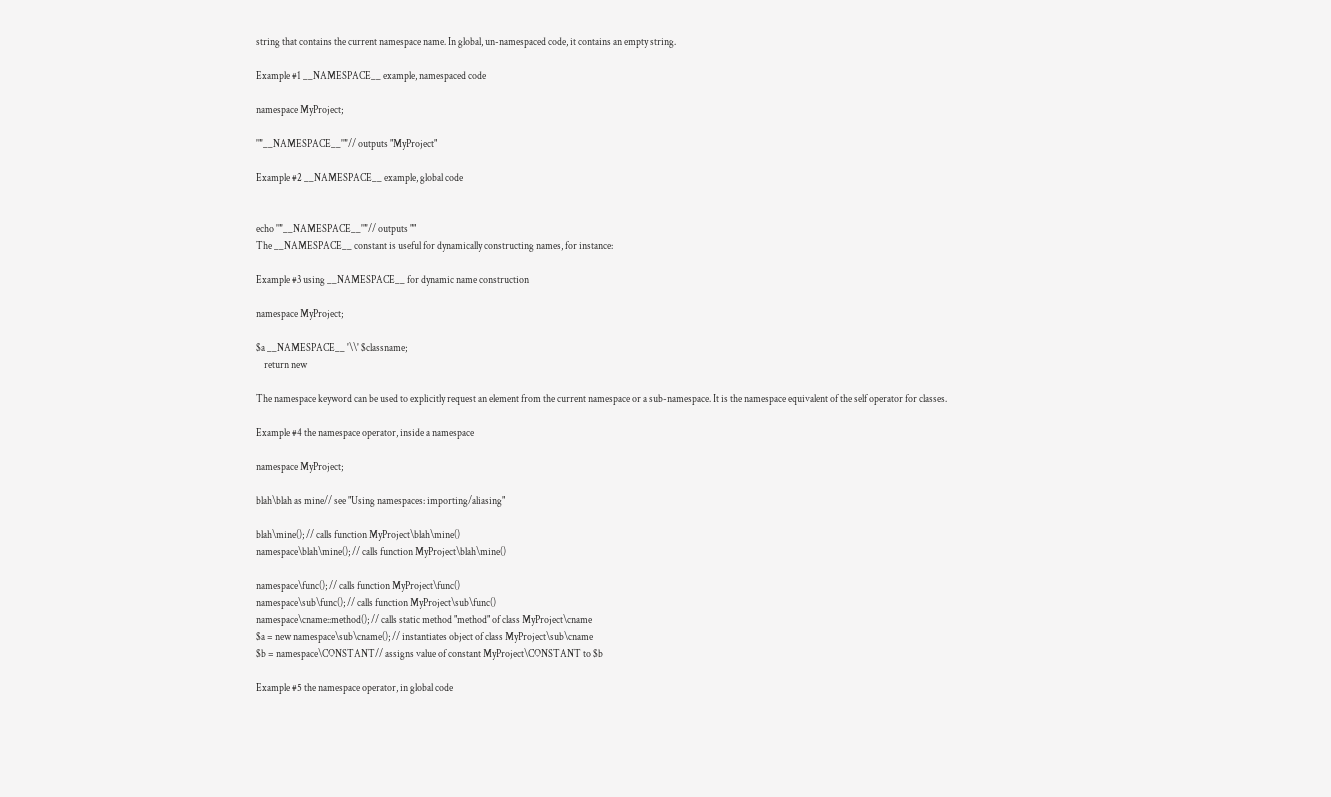string that contains the current namespace name. In global, un-namespaced code, it contains an empty string.

Example #1 __NAMESPACE__ example, namespaced code

namespace MyProject;

'"'__NAMESPACE__'"'// outputs "MyProject"

Example #2 __NAMESPACE__ example, global code


echo '"'__NAMESPACE__'"'// outputs ""
The __NAMESPACE__ constant is useful for dynamically constructing names, for instance:

Example #3 using __NAMESPACE__ for dynamic name construction

namespace MyProject;

$a __NAMESPACE__ '\\' $classname;
    return new

The namespace keyword can be used to explicitly request an element from the current namespace or a sub-namespace. It is the namespace equivalent of the self operator for classes.

Example #4 the namespace operator, inside a namespace

namespace MyProject;

blah\blah as mine// see "Using namespaces: importing/aliasing"

blah\mine(); // calls function MyProject\blah\mine()
namespace\blah\mine(); // calls function MyProject\blah\mine()

namespace\func(); // calls function MyProject\func()
namespace\sub\func(); // calls function MyProject\sub\func()
namespace\cname::method(); // calls static method "method" of class MyProject\cname
$a = new namespace\sub\cname(); // instantiates object of class MyProject\sub\cname
$b = namespace\CONSTANT// assigns value of constant MyProject\CONSTANT to $b

Example #5 the namespace operator, in global code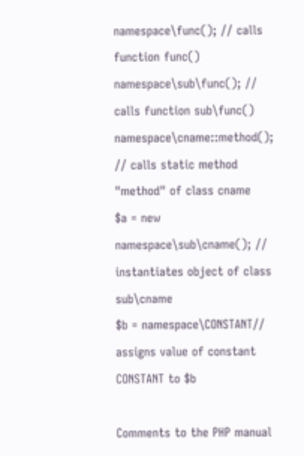namespace\func(); // calls function func()
namespace\sub\func(); // calls function sub\func()
namespace\cname::method(); // calls static method "method" of class cname
$a = new namespace\sub\cname(); // instantiates object of class sub\cname
$b = namespace\CONSTANT// assigns value of constant CONSTANT to $b

Comments to the PHP manual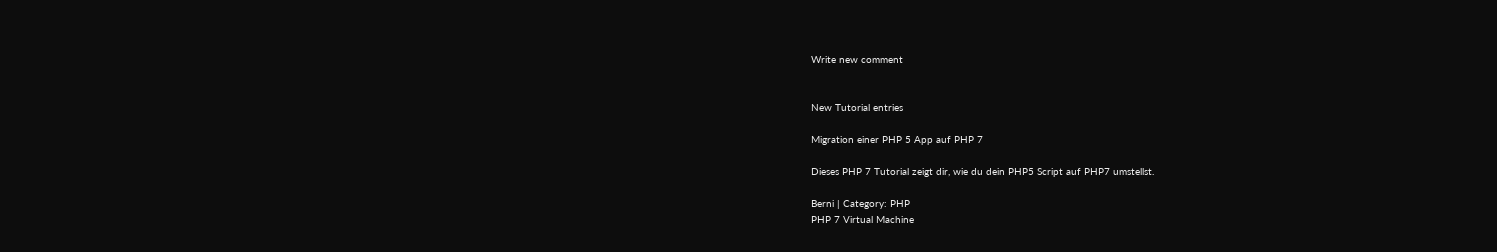Write new comment


New Tutorial entries

Migration einer PHP 5 App auf PHP 7

Dieses PHP 7 Tutorial zeigt dir, wie du dein PHP5 Script auf PHP7 umstellst.

Berni | Category: PHP
PHP 7 Virtual Machine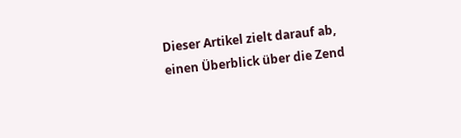Dieser Artikel zielt darauf ab, einen Überblick über die Zend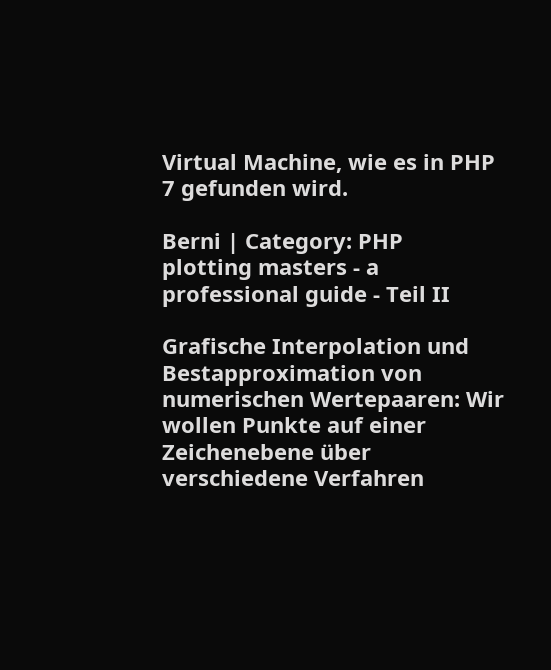Virtual Machine, wie es in PHP 7 gefunden wird.

Berni | Category: PHP
plotting masters - a professional guide - Teil II

Grafische Interpolation und Bestapproximation von numerischen Wertepaaren: Wir wollen Punkte auf einer Zeichenebene über verschiedene Verfahren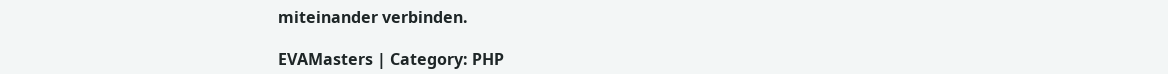miteinander verbinden.

EVAMasters | Category: PHP